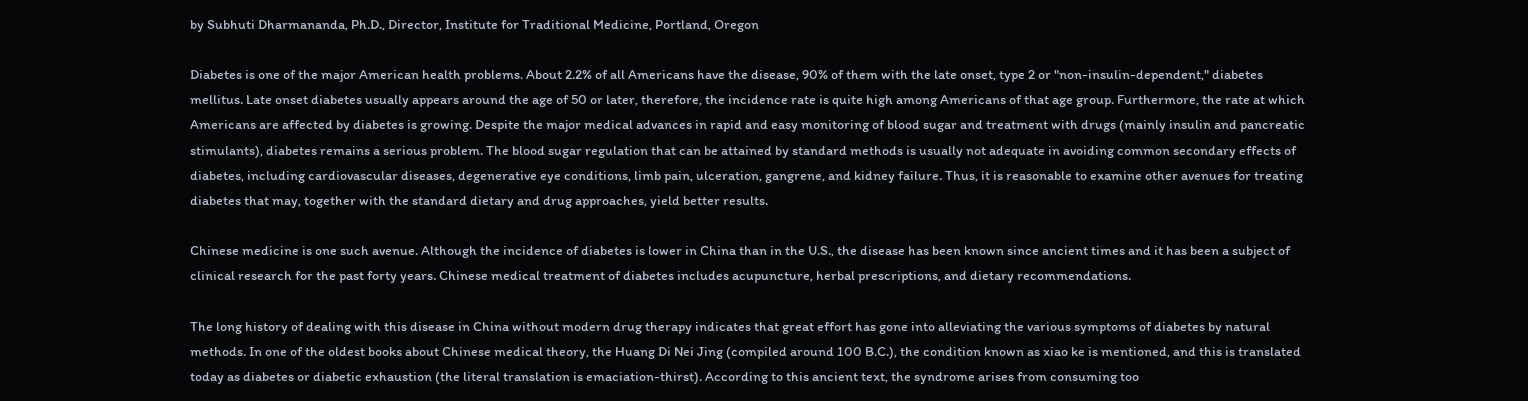by Subhuti Dharmananda, Ph.D., Director, Institute for Traditional Medicine, Portland, Oregon

Diabetes is one of the major American health problems. About 2.2% of all Americans have the disease, 90% of them with the late onset, type 2 or "non-insulin-dependent," diabetes mellitus. Late onset diabetes usually appears around the age of 50 or later, therefore, the incidence rate is quite high among Americans of that age group. Furthermore, the rate at which Americans are affected by diabetes is growing. Despite the major medical advances in rapid and easy monitoring of blood sugar and treatment with drugs (mainly insulin and pancreatic stimulants), diabetes remains a serious problem. The blood sugar regulation that can be attained by standard methods is usually not adequate in avoiding common secondary effects of diabetes, including cardiovascular diseases, degenerative eye conditions, limb pain, ulceration, gangrene, and kidney failure. Thus, it is reasonable to examine other avenues for treating diabetes that may, together with the standard dietary and drug approaches, yield better results.

Chinese medicine is one such avenue. Although the incidence of diabetes is lower in China than in the U.S., the disease has been known since ancient times and it has been a subject of clinical research for the past forty years. Chinese medical treatment of diabetes includes acupuncture, herbal prescriptions, and dietary recommendations.

The long history of dealing with this disease in China without modern drug therapy indicates that great effort has gone into alleviating the various symptoms of diabetes by natural methods. In one of the oldest books about Chinese medical theory, the Huang Di Nei Jing (compiled around 100 B.C.), the condition known as xiao ke is mentioned, and this is translated today as diabetes or diabetic exhaustion (the literal translation is emaciation-thirst). According to this ancient text, the syndrome arises from consuming too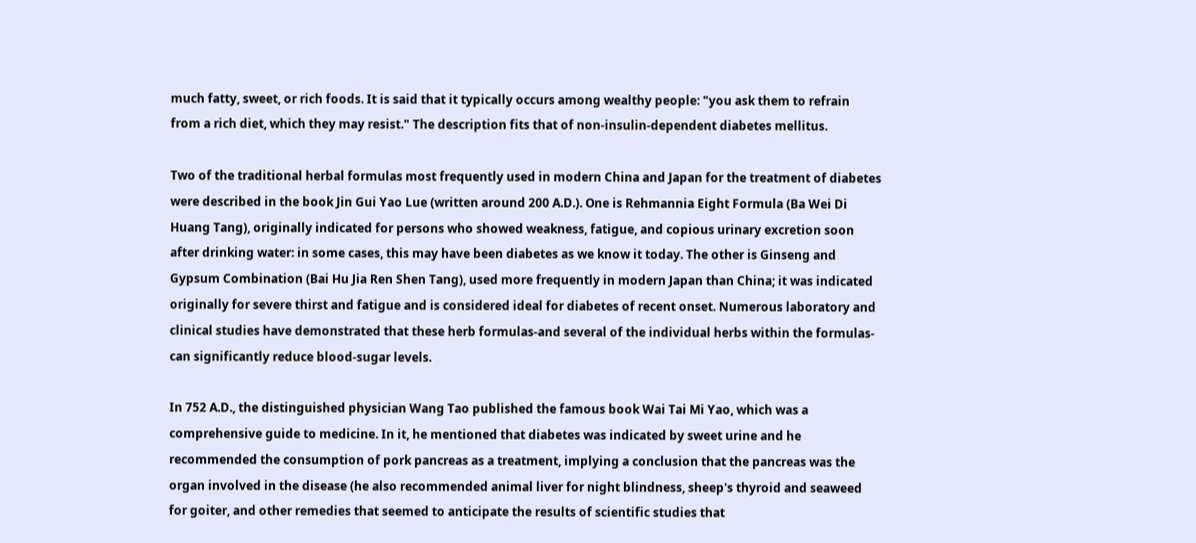much fatty, sweet, or rich foods. It is said that it typically occurs among wealthy people: "you ask them to refrain from a rich diet, which they may resist." The description fits that of non-insulin-dependent diabetes mellitus.

Two of the traditional herbal formulas most frequently used in modern China and Japan for the treatment of diabetes were described in the book Jin Gui Yao Lue (written around 200 A.D.). One is Rehmannia Eight Formula (Ba Wei Di Huang Tang), originally indicated for persons who showed weakness, fatigue, and copious urinary excretion soon after drinking water: in some cases, this may have been diabetes as we know it today. The other is Ginseng and Gypsum Combination (Bai Hu Jia Ren Shen Tang), used more frequently in modern Japan than China; it was indicated originally for severe thirst and fatigue and is considered ideal for diabetes of recent onset. Numerous laboratory and clinical studies have demonstrated that these herb formulas-and several of the individual herbs within the formulas-can significantly reduce blood-sugar levels.

In 752 A.D., the distinguished physician Wang Tao published the famous book Wai Tai Mi Yao, which was a comprehensive guide to medicine. In it, he mentioned that diabetes was indicated by sweet urine and he recommended the consumption of pork pancreas as a treatment, implying a conclusion that the pancreas was the organ involved in the disease (he also recommended animal liver for night blindness, sheep's thyroid and seaweed for goiter, and other remedies that seemed to anticipate the results of scientific studies that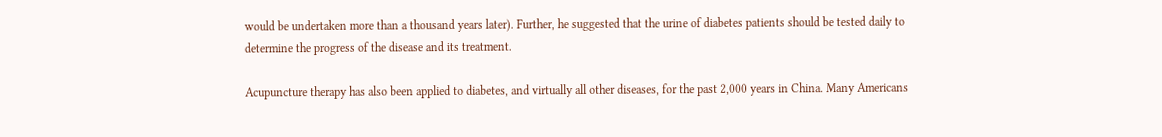would be undertaken more than a thousand years later). Further, he suggested that the urine of diabetes patients should be tested daily to determine the progress of the disease and its treatment.

Acupuncture therapy has also been applied to diabetes, and virtually all other diseases, for the past 2,000 years in China. Many Americans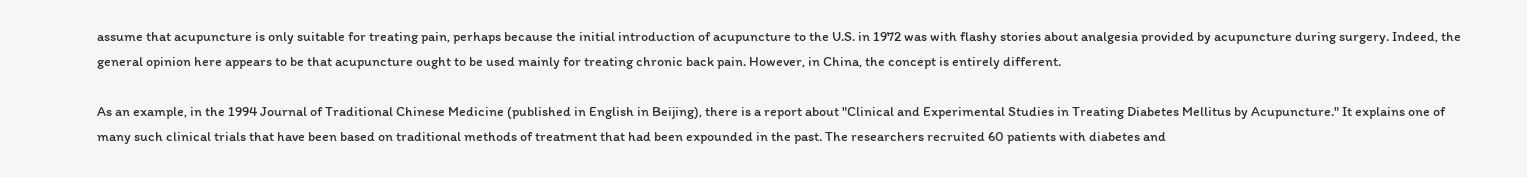assume that acupuncture is only suitable for treating pain, perhaps because the initial introduction of acupuncture to the U.S. in 1972 was with flashy stories about analgesia provided by acupuncture during surgery. Indeed, the general opinion here appears to be that acupuncture ought to be used mainly for treating chronic back pain. However, in China, the concept is entirely different.

As an example, in the 1994 Journal of Traditional Chinese Medicine (published in English in Beijing), there is a report about "Clinical and Experimental Studies in Treating Diabetes Mellitus by Acupuncture." It explains one of many such clinical trials that have been based on traditional methods of treatment that had been expounded in the past. The researchers recruited 60 patients with diabetes and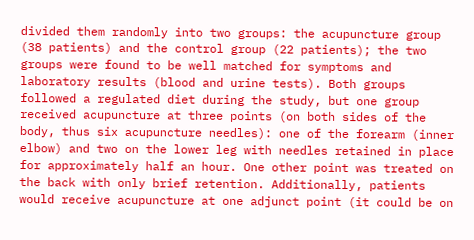divided them randomly into two groups: the acupuncture group (38 patients) and the control group (22 patients); the two groups were found to be well matched for symptoms and laboratory results (blood and urine tests). Both groups followed a regulated diet during the study, but one group received acupuncture at three points (on both sides of the body, thus six acupuncture needles): one of the forearm (inner elbow) and two on the lower leg with needles retained in place for approximately half an hour. One other point was treated on the back with only brief retention. Additionally, patients would receive acupuncture at one adjunct point (it could be on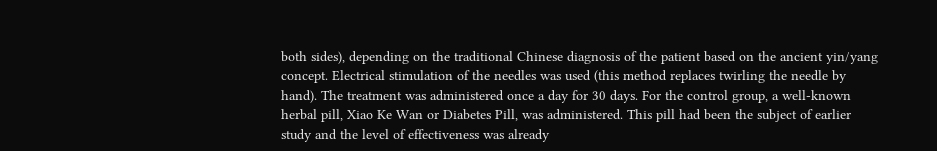both sides), depending on the traditional Chinese diagnosis of the patient based on the ancient yin/yang concept. Electrical stimulation of the needles was used (this method replaces twirling the needle by hand). The treatment was administered once a day for 30 days. For the control group, a well-known herbal pill, Xiao Ke Wan or Diabetes Pill, was administered. This pill had been the subject of earlier study and the level of effectiveness was already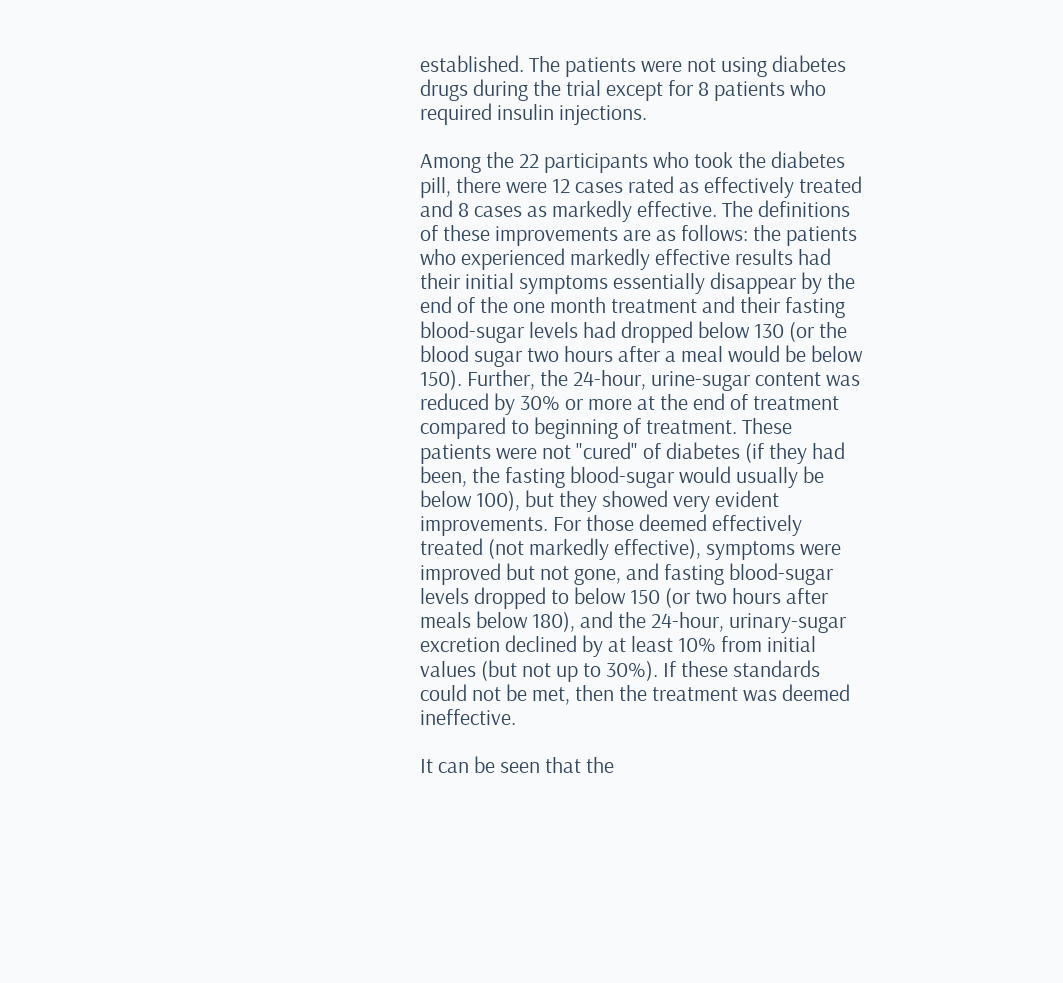established. The patients were not using diabetes drugs during the trial except for 8 patients who required insulin injections.

Among the 22 participants who took the diabetes pill, there were 12 cases rated as effectively treated and 8 cases as markedly effective. The definitions of these improvements are as follows: the patients who experienced markedly effective results had their initial symptoms essentially disappear by the end of the one month treatment and their fasting blood-sugar levels had dropped below 130 (or the blood sugar two hours after a meal would be below 150). Further, the 24-hour, urine-sugar content was reduced by 30% or more at the end of treatment compared to beginning of treatment. These patients were not "cured" of diabetes (if they had been, the fasting blood-sugar would usually be below 100), but they showed very evident improvements. For those deemed effectively treated (not markedly effective), symptoms were improved but not gone, and fasting blood-sugar levels dropped to below 150 (or two hours after meals below 180), and the 24-hour, urinary-sugar excretion declined by at least 10% from initial values (but not up to 30%). If these standards could not be met, then the treatment was deemed ineffective.

It can be seen that the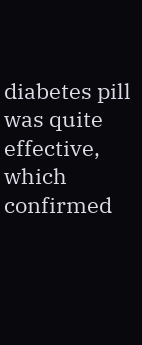diabetes pill was quite effective, which confirmed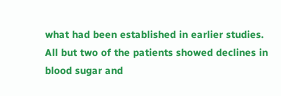what had been established in earlier studies. All but two of the patients showed declines in blood sugar and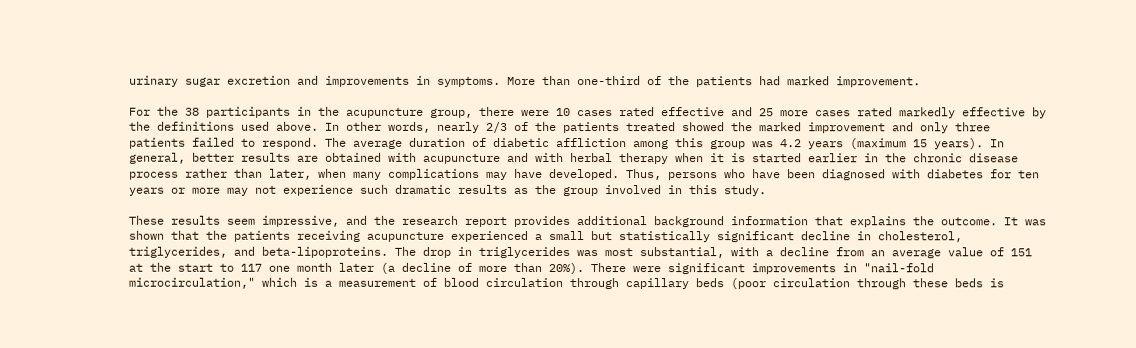urinary sugar excretion and improvements in symptoms. More than one-third of the patients had marked improvement.

For the 38 participants in the acupuncture group, there were 10 cases rated effective and 25 more cases rated markedly effective by the definitions used above. In other words, nearly 2/3 of the patients treated showed the marked improvement and only three patients failed to respond. The average duration of diabetic affliction among this group was 4.2 years (maximum 15 years). In general, better results are obtained with acupuncture and with herbal therapy when it is started earlier in the chronic disease process rather than later, when many complications may have developed. Thus, persons who have been diagnosed with diabetes for ten years or more may not experience such dramatic results as the group involved in this study.

These results seem impressive, and the research report provides additional background information that explains the outcome. It was shown that the patients receiving acupuncture experienced a small but statistically significant decline in cholesterol, triglycerides, and beta-lipoproteins. The drop in triglycerides was most substantial, with a decline from an average value of 151 at the start to 117 one month later (a decline of more than 20%). There were significant improvements in "nail-fold microcirculation," which is a measurement of blood circulation through capillary beds (poor circulation through these beds is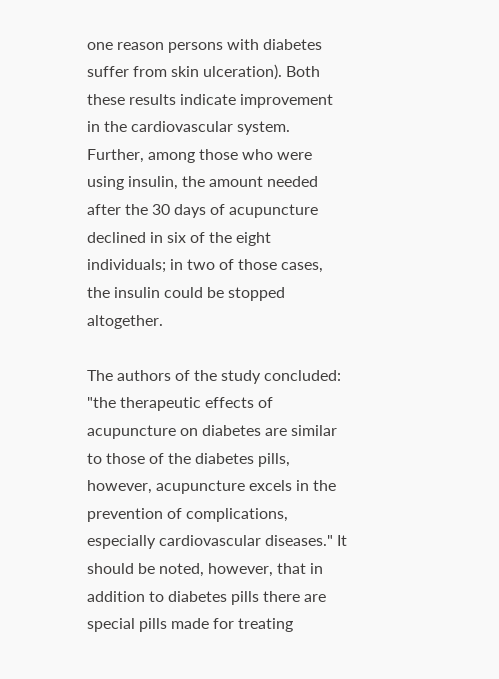one reason persons with diabetes suffer from skin ulceration). Both these results indicate improvement in the cardiovascular system. Further, among those who were using insulin, the amount needed after the 30 days of acupuncture declined in six of the eight individuals; in two of those cases, the insulin could be stopped altogether.

The authors of the study concluded: "the therapeutic effects of acupuncture on diabetes are similar to those of the diabetes pills, however, acupuncture excels in the prevention of complications, especially cardiovascular diseases." It should be noted, however, that in addition to diabetes pills there are special pills made for treating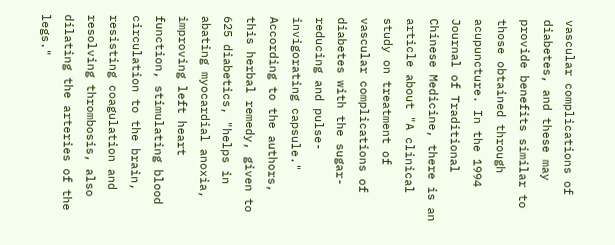vascular complications of diabetes, and these may provide benefits similar to those obtained through acupuncture. In the 1994 Journal of Traditional Chinese Medicine, there is an article about "A clinical study on treatment of vascular complications of diabetes with the sugar-reducing and pulse-invigorating capsule." According to the authors, this herbal remedy, given to 625 diabetics, "helps in abating myocardial anoxia, improving left heart function, stimulating blood circulation to the brain, resisting coagulation and resolving thrombosis, also dilating the arteries of the legs."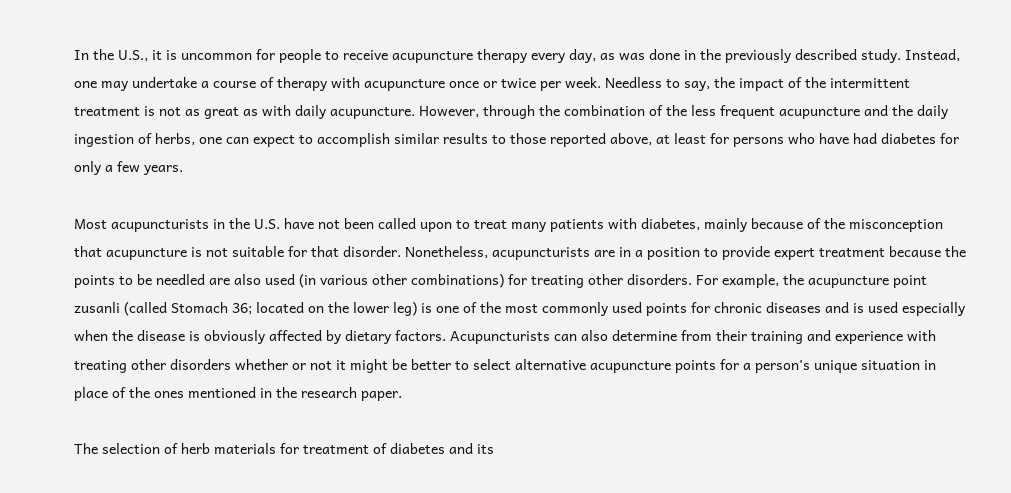In the U.S., it is uncommon for people to receive acupuncture therapy every day, as was done in the previously described study. Instead, one may undertake a course of therapy with acupuncture once or twice per week. Needless to say, the impact of the intermittent treatment is not as great as with daily acupuncture. However, through the combination of the less frequent acupuncture and the daily ingestion of herbs, one can expect to accomplish similar results to those reported above, at least for persons who have had diabetes for only a few years.

Most acupuncturists in the U.S. have not been called upon to treat many patients with diabetes, mainly because of the misconception that acupuncture is not suitable for that disorder. Nonetheless, acupuncturists are in a position to provide expert treatment because the points to be needled are also used (in various other combinations) for treating other disorders. For example, the acupuncture point zusanli (called Stomach 36; located on the lower leg) is one of the most commonly used points for chronic diseases and is used especially when the disease is obviously affected by dietary factors. Acupuncturists can also determine from their training and experience with treating other disorders whether or not it might be better to select alternative acupuncture points for a person's unique situation in place of the ones mentioned in the research paper.

The selection of herb materials for treatment of diabetes and its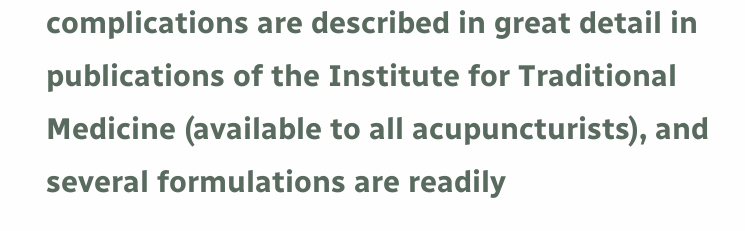complications are described in great detail in publications of the Institute for Traditional Medicine (available to all acupuncturists), and several formulations are readily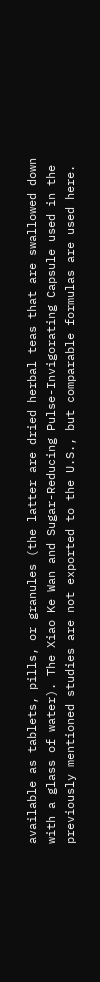available as tablets, pills, or granules (the latter are dried herbal teas that are swallowed down with a glass of water). The Xiao Ke Wan and Sugar-Reducing Pulse-Invigorating Capsule used in the previously mentioned studies are not exported to the U.S., but comparable formulas are used here.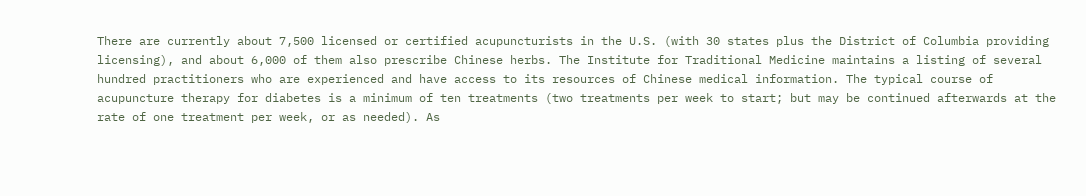There are currently about 7,500 licensed or certified acupuncturists in the U.S. (with 30 states plus the District of Columbia providing licensing), and about 6,000 of them also prescribe Chinese herbs. The Institute for Traditional Medicine maintains a listing of several hundred practitioners who are experienced and have access to its resources of Chinese medical information. The typical course of acupuncture therapy for diabetes is a minimum of ten treatments (two treatments per week to start; but may be continued afterwards at the rate of one treatment per week, or as needed). As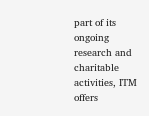part of its ongoing research and charitable activities, ITM offers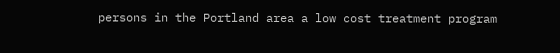persons in the Portland area a low cost treatment program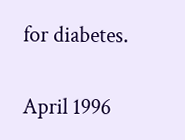for diabetes.


April 1996